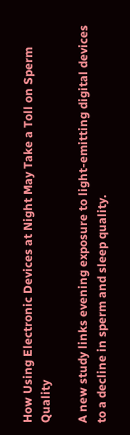How Using Electronic Devices at Night May Take a Toll on Sperm Quality

A new study links evening exposure to light-emitting digital devices to a decline in sperm and sleep quality.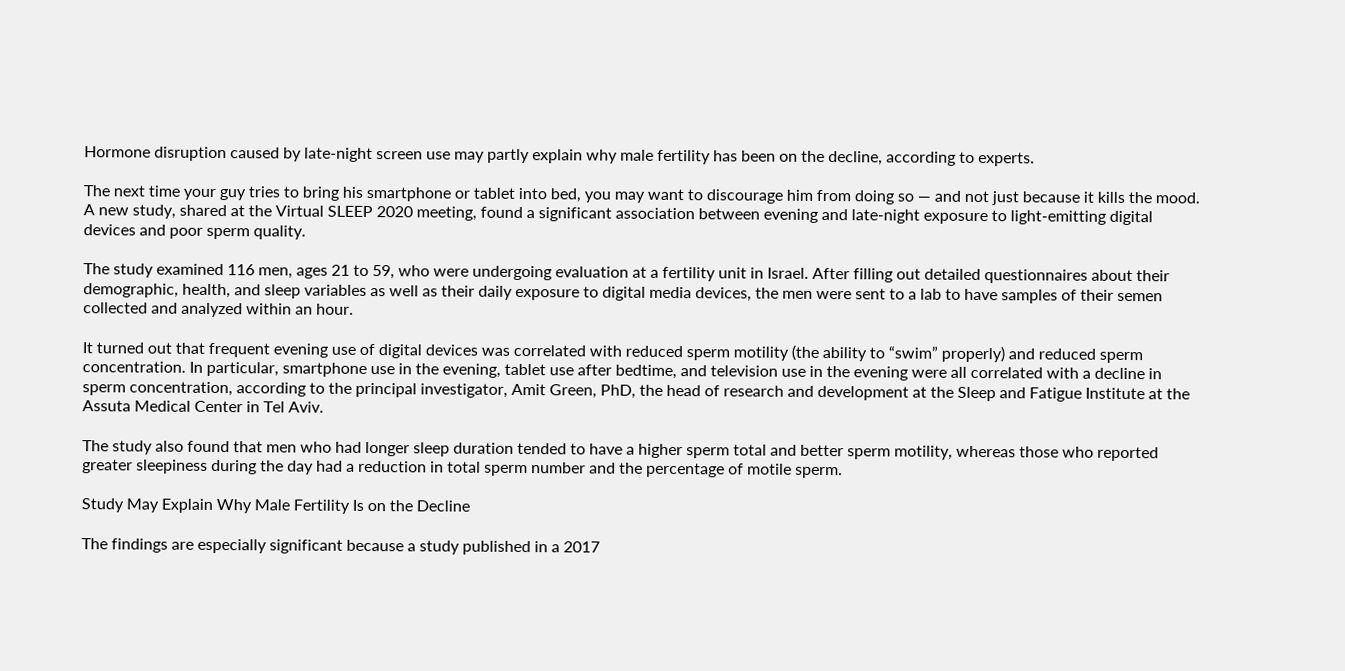Hormone disruption caused by late-night screen use may partly explain why male fertility has been on the decline, according to experts.

The next time your guy tries to bring his smartphone or tablet into bed, you may want to discourage him from doing so — and not just because it kills the mood. A new study, shared at the Virtual SLEEP 2020 meeting, found a significant association between evening and late-night exposure to light-emitting digital devices and poor sperm quality.

The study examined 116 men, ages 21 to 59, who were undergoing evaluation at a fertility unit in Israel. After filling out detailed questionnaires about their demographic, health, and sleep variables as well as their daily exposure to digital media devices, the men were sent to a lab to have samples of their semen collected and analyzed within an hour.

It turned out that frequent evening use of digital devices was correlated with reduced sperm motility (the ability to “swim” properly) and reduced sperm concentration. In particular, smartphone use in the evening, tablet use after bedtime, and television use in the evening were all correlated with a decline in sperm concentration, according to the principal investigator, Amit Green, PhD, the head of research and development at the Sleep and Fatigue Institute at the Assuta Medical Center in Tel Aviv.

The study also found that men who had longer sleep duration tended to have a higher sperm total and better sperm motility, whereas those who reported greater sleepiness during the day had a reduction in total sperm number and the percentage of motile sperm.

Study May Explain Why Male Fertility Is on the Decline

The findings are especially significant because a study published in a 2017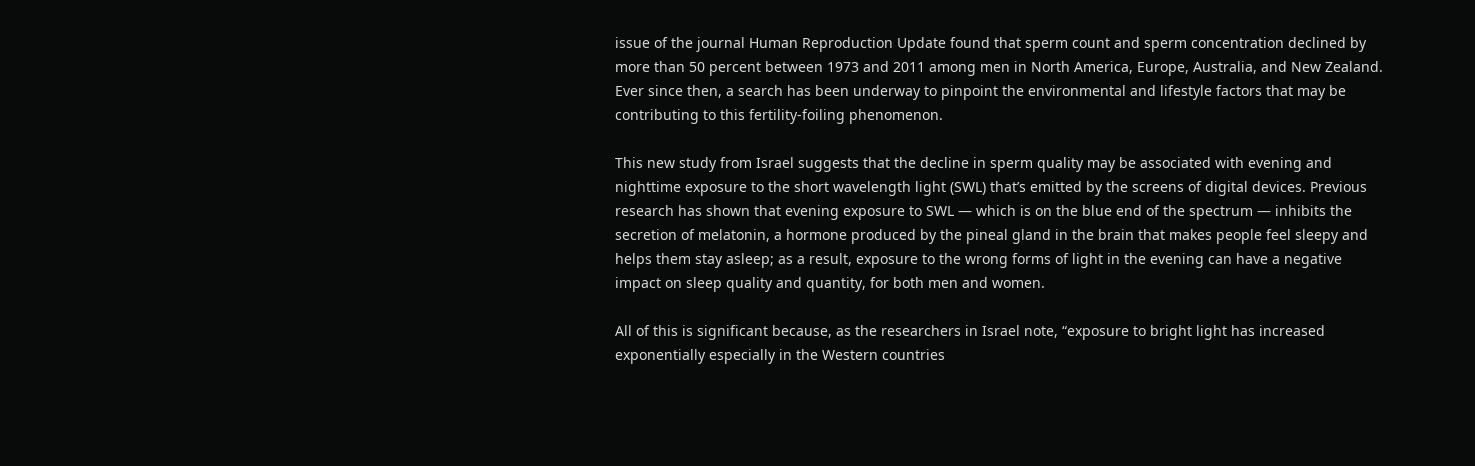issue of the journal Human Reproduction Update found that sperm count and sperm concentration declined by more than 50 percent between 1973 and 2011 among men in North America, Europe, Australia, and New Zealand. Ever since then, a search has been underway to pinpoint the environmental and lifestyle factors that may be contributing to this fertility-foiling phenomenon.

This new study from Israel suggests that the decline in sperm quality may be associated with evening and nighttime exposure to the short wavelength light (SWL) that’s emitted by the screens of digital devices. Previous research has shown that evening exposure to SWL — which is on the blue end of the spectrum — inhibits the secretion of melatonin, a hormone produced by the pineal gland in the brain that makes people feel sleepy and helps them stay asleep; as a result, exposure to the wrong forms of light in the evening can have a negative impact on sleep quality and quantity, for both men and women.

All of this is significant because, as the researchers in Israel note, “exposure to bright light has increased exponentially especially in the Western countries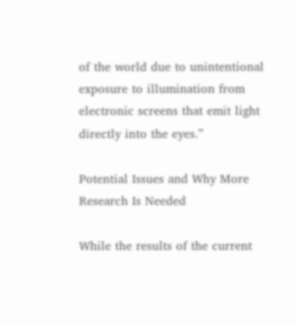of the world due to unintentional exposure to illumination from electronic screens that emit light directly into the eyes.”

Potential Issues and Why More Research Is Needed

While the results of the current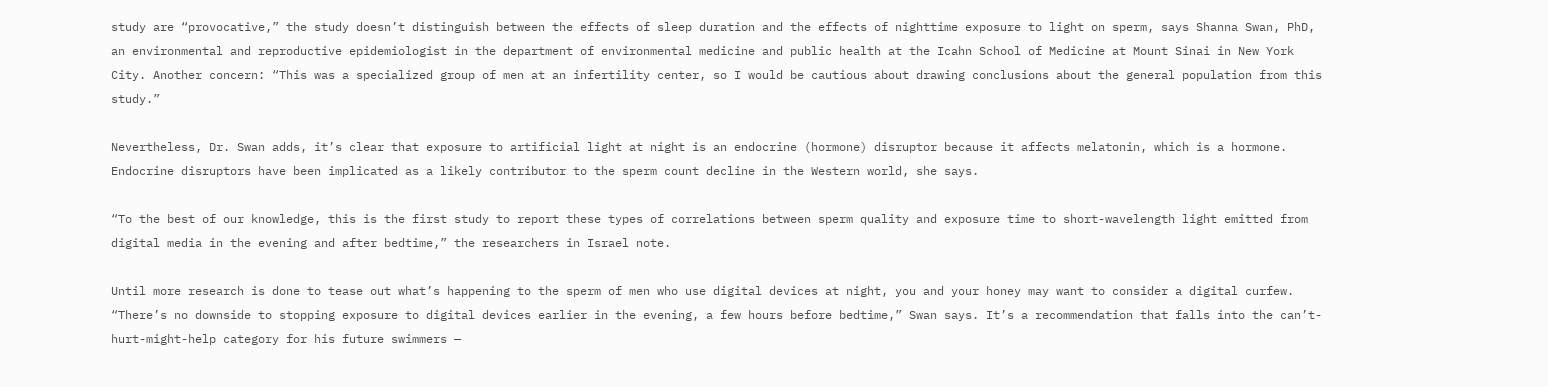study are “provocative,” the study doesn’t distinguish between the effects of sleep duration and the effects of nighttime exposure to light on sperm, says Shanna Swan, PhD, an environmental and reproductive epidemiologist in the department of environmental medicine and public health at the Icahn School of Medicine at Mount Sinai in New York City. Another concern: “This was a specialized group of men at an infertility center, so I would be cautious about drawing conclusions about the general population from this study.”

Nevertheless, Dr. Swan adds, it’s clear that exposure to artificial light at night is an endocrine (hormone) disruptor because it affects melatonin, which is a hormone. Endocrine disruptors have been implicated as a likely contributor to the sperm count decline in the Western world, she says.

“To the best of our knowledge, this is the first study to report these types of correlations between sperm quality and exposure time to short-wavelength light emitted from digital media in the evening and after bedtime,” the researchers in Israel note.

Until more research is done to tease out what’s happening to the sperm of men who use digital devices at night, you and your honey may want to consider a digital curfew. “There’s no downside to stopping exposure to digital devices earlier in the evening, a few hours before bedtime,” Swan says. It’s a recommendation that falls into the can’t-hurt-might-help category for his future swimmers —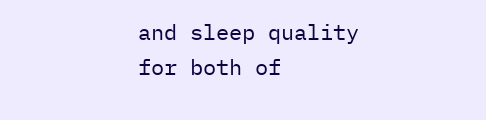and sleep quality for both of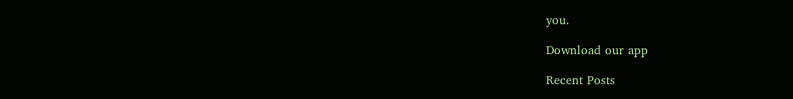you.

Download our app

Recent Posts